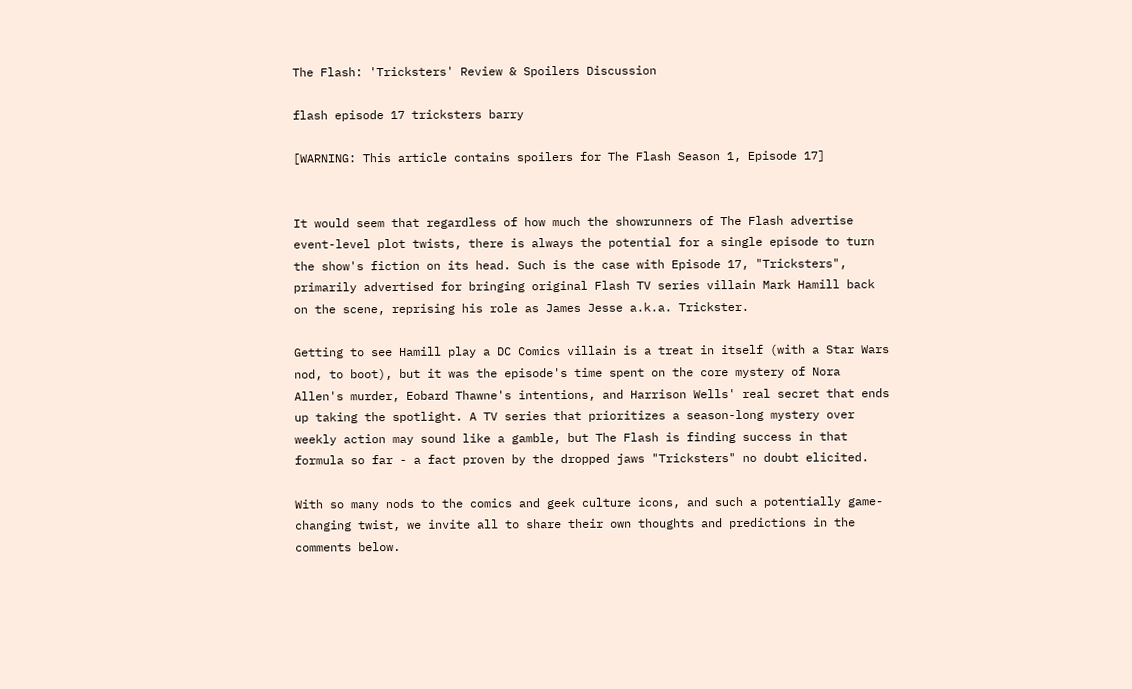The Flash: 'Tricksters' Review & Spoilers Discussion

flash episode 17 tricksters barry

[WARNING: This article contains spoilers for The Flash Season 1, Episode 17]


It would seem that regardless of how much the showrunners of The Flash advertise event-level plot twists, there is always the potential for a single episode to turn the show's fiction on its head. Such is the case with Episode 17, "Tricksters",  primarily advertised for bringing original Flash TV series villain Mark Hamill back on the scene, reprising his role as James Jesse a.k.a. Trickster.

Getting to see Hamill play a DC Comics villain is a treat in itself (with a Star Wars nod, to boot), but it was the episode's time spent on the core mystery of Nora Allen's murder, Eobard Thawne's intentions, and Harrison Wells' real secret that ends up taking the spotlight. A TV series that prioritizes a season-long mystery over weekly action may sound like a gamble, but The Flash is finding success in that formula so far - a fact proven by the dropped jaws "Tricksters" no doubt elicited.

With so many nods to the comics and geek culture icons, and such a potentially game-changing twist, we invite all to share their own thoughts and predictions in the comments below.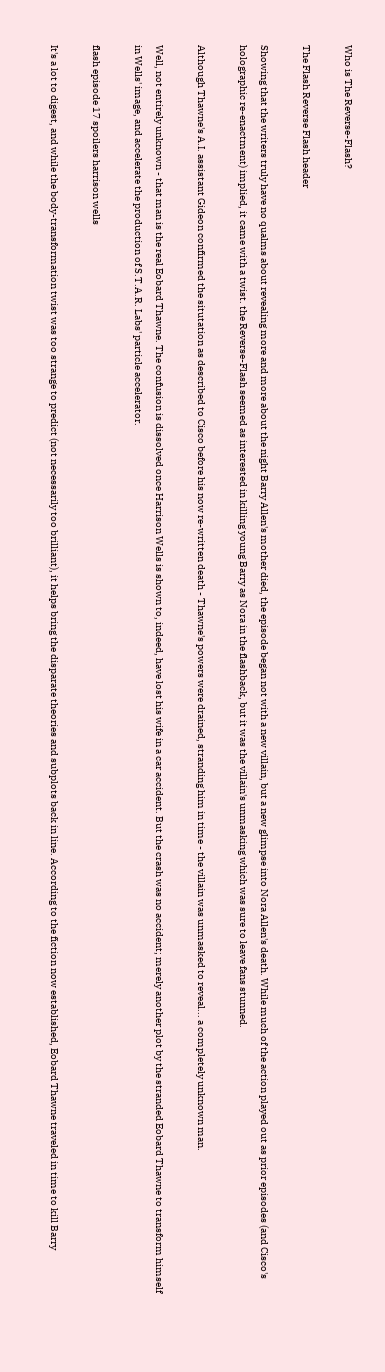Who is The Reverse-Flash?

The Flash Reverse Flash header

Showing that the writers truly have no qualms about revealing more and more about the night Barry Allen's mother died, the episode began not with a new villain, but a new glimpse into Nora Allen's death. While much of the action played out as prior episodes (and Cisco's holographic re-enactment) implied, it came with a twist. the Reverse-Flash seemed as interested in killing young Barry as Nora in the flashback, but it was the villain's unmasking which was sure to leave fans stunned.

Although Thawne's A.I. assistant Gideon confirmed the situtation as described to Cisco before his now re-written death - Thawne's powers were drained, stranding him in time - the villain was unmasked to reveal... a completely unknown man.

Well, not entirely unknown - that man is the real Eobard Thawne. The confusion is dissolved once Harrison Wells is shown to, indeed, have lost his wife in a car accident. But the crash was no accident; merely another plot by the stranded Eobard Thawne to transform himself in Wells' image, and accelerate the production of S.T.A.R. Labs' particle accelerator.

flash episode 17 spoilers harrison wells

It's a lot to digest, and while the body-transformation twist was too strange to predict (not necessarily too brilliant), it helps bring the disparate theories and subplots back in line. According to the fiction now established, Eobard Thawne traveled in time to kill Barry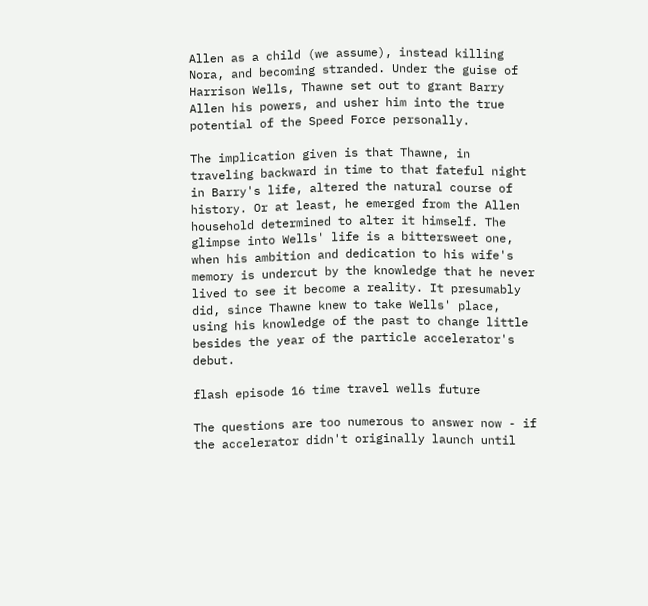Allen as a child (we assume), instead killing Nora, and becoming stranded. Under the guise of Harrison Wells, Thawne set out to grant Barry Allen his powers, and usher him into the true potential of the Speed Force personally.

The implication given is that Thawne, in traveling backward in time to that fateful night in Barry's life, altered the natural course of history. Or at least, he emerged from the Allen household determined to alter it himself. The glimpse into Wells' life is a bittersweet one, when his ambition and dedication to his wife's memory is undercut by the knowledge that he never lived to see it become a reality. It presumably did, since Thawne knew to take Wells' place, using his knowledge of the past to change little besides the year of the particle accelerator's debut.

flash episode 16 time travel wells future

The questions are too numerous to answer now - if the accelerator didn't originally launch until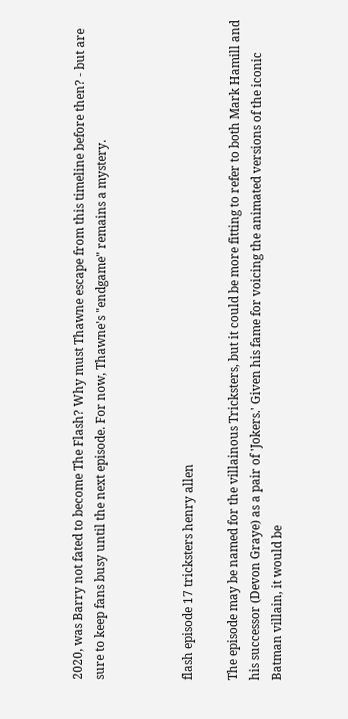2020, was Barry not fated to become The Flash? Why must Thawne escape from this timeline before then? - but are sure to keep fans busy until the next episode. For now, Thawne's "endgame" remains a mystery.



flash episode 17 tricksters henry allen

The episode may be named for the villainous Tricksters, but it could be more fitting to refer to both Mark Hamill and his successor (Devon Graye) as a pair of 'Jokers.' Given his fame for voicing the animated versions of the iconic Batman villain, it would be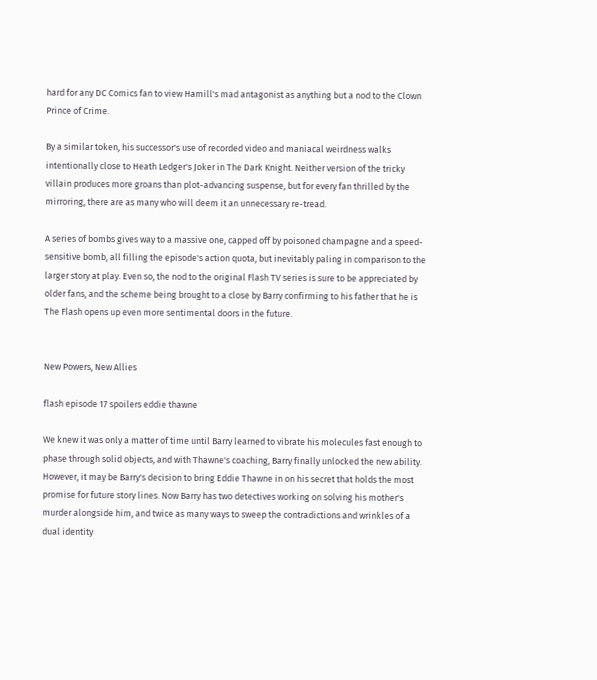hard for any DC Comics fan to view Hamill's mad antagonist as anything but a nod to the Clown Prince of Crime.

By a similar token, his successor's use of recorded video and maniacal weirdness walks intentionally close to Heath Ledger's Joker in The Dark Knight. Neither version of the tricky villain produces more groans than plot-advancing suspense, but for every fan thrilled by the mirroring, there are as many who will deem it an unnecessary re-tread.

A series of bombs gives way to a massive one, capped off by poisoned champagne and a speed-sensitive bomb, all filling the episode's action quota, but inevitably paling in comparison to the larger story at play. Even so, the nod to the original Flash TV series is sure to be appreciated by older fans, and the scheme being brought to a close by Barry confirming to his father that he is The Flash opens up even more sentimental doors in the future.


New Powers, New Allies

flash episode 17 spoilers eddie thawne

We knew it was only a matter of time until Barry learned to vibrate his molecules fast enough to phase through solid objects, and with Thawne's coaching, Barry finally unlocked the new ability. However, it may be Barry's decision to bring Eddie Thawne in on his secret that holds the most promise for future story lines. Now Barry has two detectives working on solving his mother's murder alongside him, and twice as many ways to sweep the contradictions and wrinkles of a dual identity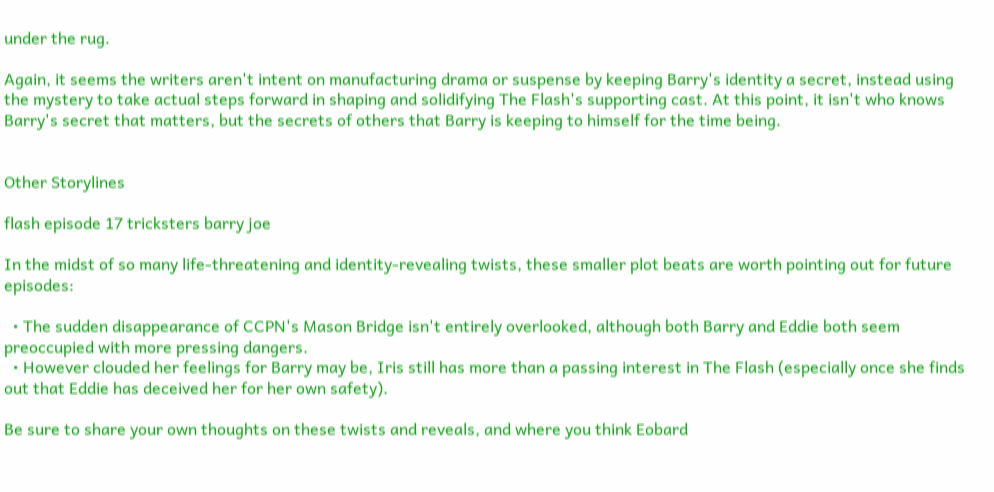under the rug.

Again, it seems the writers aren't intent on manufacturing drama or suspense by keeping Barry's identity a secret, instead using the mystery to take actual steps forward in shaping and solidifying The Flash's supporting cast. At this point, it isn't who knows Barry's secret that matters, but the secrets of others that Barry is keeping to himself for the time being.


Other Storylines

flash episode 17 tricksters barry joe

In the midst of so many life-threatening and identity-revealing twists, these smaller plot beats are worth pointing out for future episodes:

  • The sudden disappearance of CCPN's Mason Bridge isn't entirely overlooked, although both Barry and Eddie both seem preoccupied with more pressing dangers.
  • However clouded her feelings for Barry may be, Iris still has more than a passing interest in The Flash (especially once she finds out that Eddie has deceived her for her own safety).

Be sure to share your own thoughts on these twists and reveals, and where you think Eobard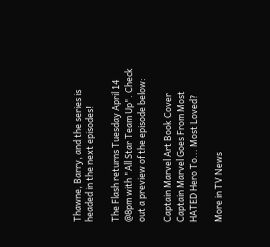Thawne, Barry, and the series is headed in the next episodes!

The Flash returns Tuesday April 14 @8pm with "All Star Team Up". Check out a preview of the episode below:

Captain Marvel Art Book Cover
Captain Marvel Goes From Most HATED Hero To... Most Loved?

More in TV News